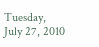Tuesday, July 27, 2010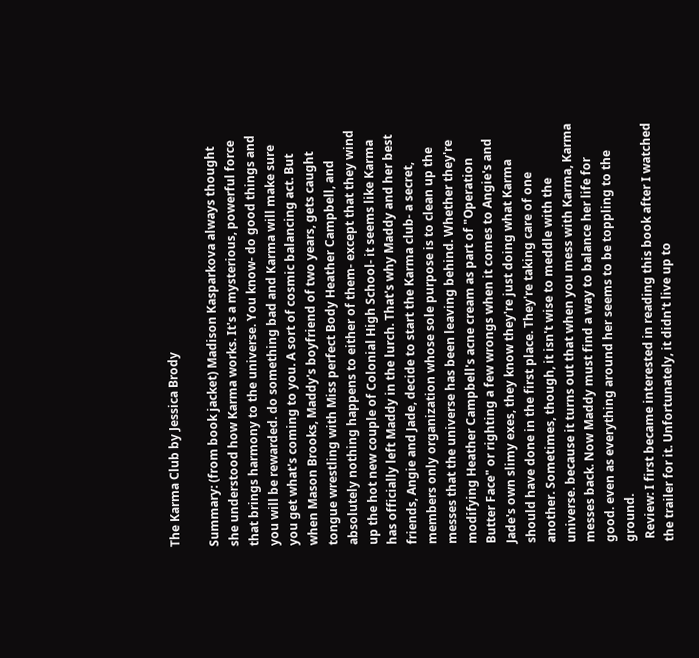The Karma Club by Jessica Brody

Summary: (from book jacket) Madison Kasparkova always thought she understood how Karma works. It's a mysterious, powerful force that brings harmony to the universe. You know- do good things and you will be rewarded. do something bad and Karma will make sure you get what's coming to you. A sort of cosmic balancing act. But when Mason Brooks, Maddy's boyfriend of two years, gets caught tongue wrestling with Miss perfect Body Heather Campbell, and absolutely nothing happens to either of them- except that they wind up the hot new couple of Colonial High School- it seems like Karma has officially left Maddy in the lurch. That's why Maddy and her best friends, Angie and Jade, decide to start the Karma club- a secret, members only organization whose sole purpose is to clean up the messes that the universe has been leaving behind. Whether they're modifying Heather Campbell's acne cream as part of "Operation Butter Face" or righting a few wrongs when it comes to Angie's and Jade's own slimy exes, they know they're just doing what Karma should have done in the first place. They're taking care of one another. Sometimes, though, it isn't wise to meddle with the universe. because it turns out that when you mess with Karma, Karma messes back. Now Maddy must find a way to balance her life for good. even as everything around her seems to be toppling to the ground.
 Review: I first became interested in reading this book after I watched the trailer for it. Unfortunately, it didn't live up to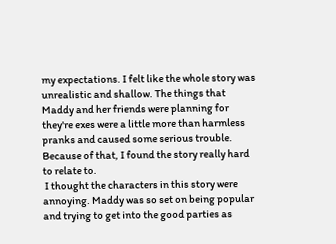my expectations. I felt like the whole story was unrealistic and shallow. The things that Maddy and her friends were planning for they're exes were a little more than harmless pranks and caused some serious trouble. Because of that, I found the story really hard to relate to.
 I thought the characters in this story were annoying. Maddy was so set on being popular and trying to get into the good parties as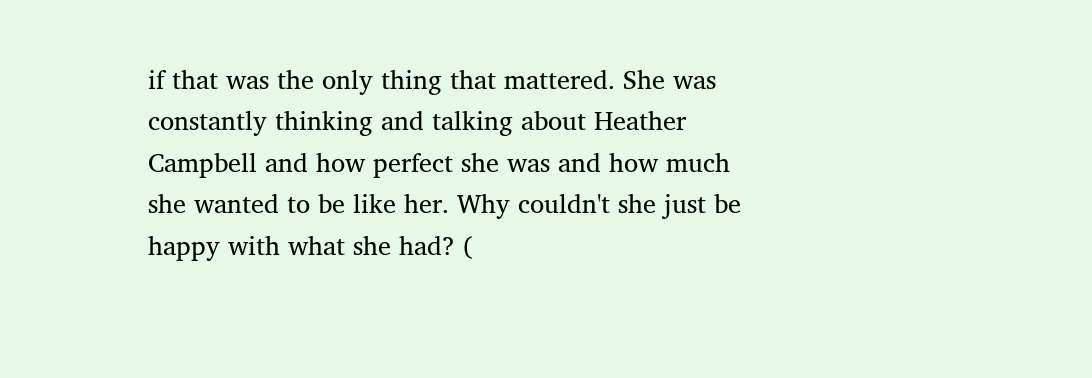if that was the only thing that mattered. She was constantly thinking and talking about Heather Campbell and how perfect she was and how much she wanted to be like her. Why couldn't she just be happy with what she had? (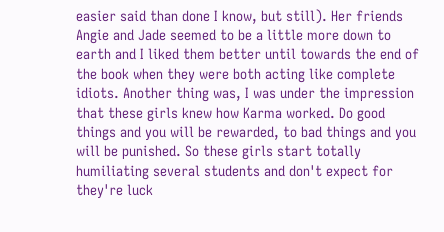easier said than done I know, but still). Her friends Angie and Jade seemed to be a little more down to earth and I liked them better until towards the end of the book when they were both acting like complete idiots. Another thing was, I was under the impression that these girls knew how Karma worked. Do good things and you will be rewarded, to bad things and you will be punished. So these girls start totally humiliating several students and don't expect for they're luck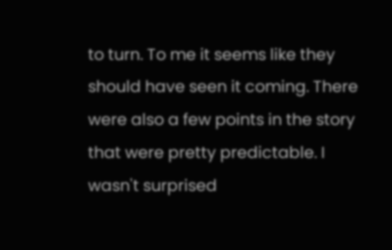to turn. To me it seems like they should have seen it coming. There were also a few points in the story that were pretty predictable. I wasn't surprised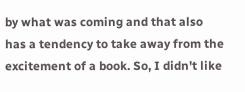by what was coming and that also has a tendency to take away from the excitement of a book. So, I didn't like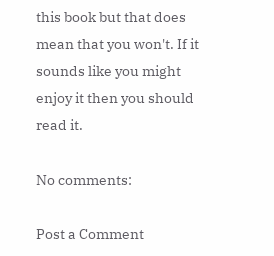this book but that does mean that you won't. If it sounds like you might enjoy it then you should read it.

No comments:

Post a Comment